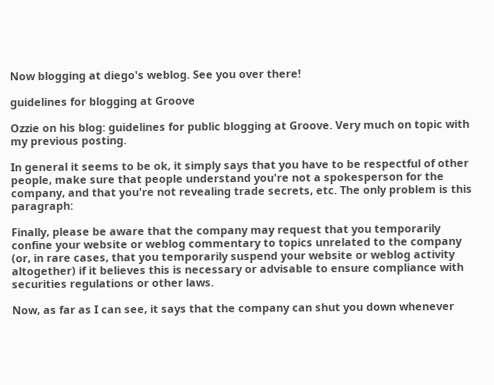Now blogging at diego's weblog. See you over there!

guidelines for blogging at Groove

Ozzie on his blog: guidelines for public blogging at Groove. Very much on topic with my previous posting.

In general it seems to be ok, it simply says that you have to be respectful of other people, make sure that people understand you're not a spokesperson for the company, and that you're not revealing trade secrets, etc. The only problem is this paragraph:

Finally, please be aware that the company may request that you temporarily confine your website or weblog commentary to topics unrelated to the company (or, in rare cases, that you temporarily suspend your website or weblog activity altogether) if it believes this is necessary or advisable to ensure compliance with securities regulations or other laws.

Now, as far as I can see, it says that the company can shut you down whenever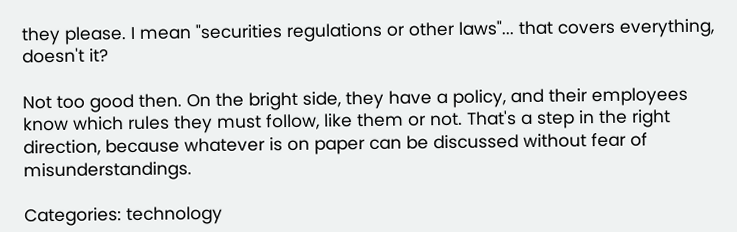they please. I mean "securities regulations or other laws"... that covers everything, doesn't it?

Not too good then. On the bright side, they have a policy, and their employees know which rules they must follow, like them or not. That's a step in the right direction, because whatever is on paper can be discussed without fear of misunderstandings.

Categories: technology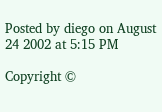Posted by diego on August 24 2002 at 5:15 PM

Copyright ©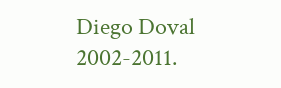Diego Doval 2002-2011.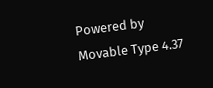Powered by
Movable Type 4.37